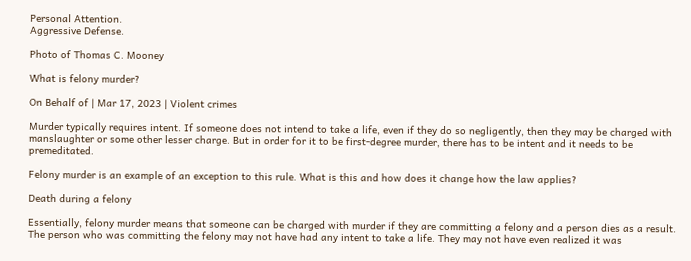Personal Attention.
Aggressive Defense.

Photo of Thomas C. Mooney

What is felony murder?

On Behalf of | Mar 17, 2023 | Violent crimes

Murder typically requires intent. If someone does not intend to take a life, even if they do so negligently, then they may be charged with manslaughter or some other lesser charge. But in order for it to be first-degree murder, there has to be intent and it needs to be premeditated.

Felony murder is an example of an exception to this rule. What is this and how does it change how the law applies?

Death during a felony

Essentially, felony murder means that someone can be charged with murder if they are committing a felony and a person dies as a result. The person who was committing the felony may not have had any intent to take a life. They may not have even realized it was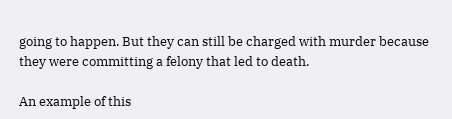going to happen. But they can still be charged with murder because they were committing a felony that led to death.

An example of this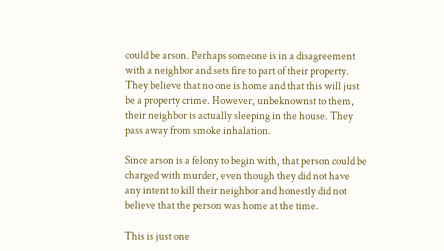could be arson. Perhaps someone is in a disagreement with a neighbor and sets fire to part of their property. They believe that no one is home and that this will just be a property crime. However, unbeknownst to them, their neighbor is actually sleeping in the house. They pass away from smoke inhalation.

Since arson is a felony to begin with, that person could be charged with murder, even though they did not have any intent to kill their neighbor and honestly did not believe that the person was home at the time.

This is just one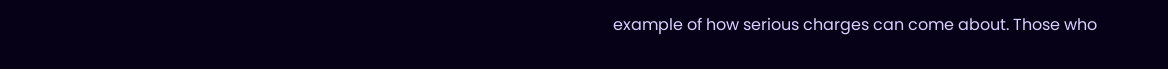example of how serious charges can come about. Those who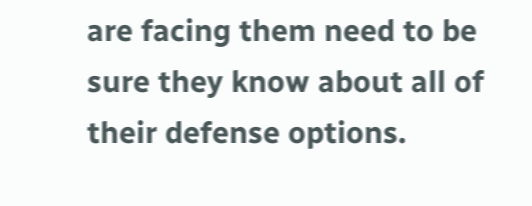are facing them need to be sure they know about all of their defense options.